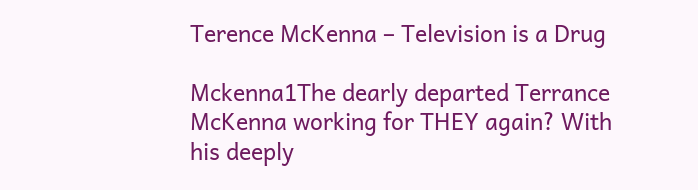Terence McKenna – Television is a Drug

Mckenna1The dearly departed Terrance McKenna working for THEY again? With his deeply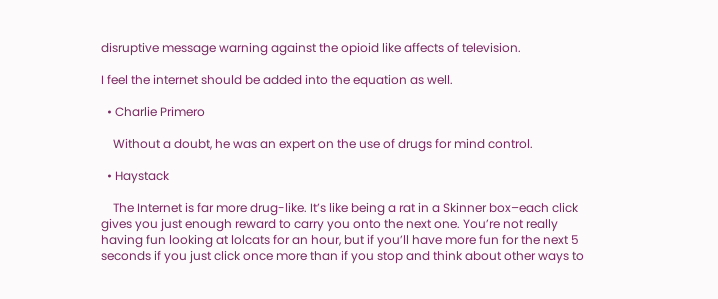disruptive message warning against the opioid like affects of television.

I feel the internet should be added into the equation as well.

  • Charlie Primero

    Without a doubt, he was an expert on the use of drugs for mind control.

  • Haystack

    The Internet is far more drug-like. It’s like being a rat in a Skinner box–each click gives you just enough reward to carry you onto the next one. You’re not really having fun looking at lolcats for an hour, but if you’ll have more fun for the next 5 seconds if you just click once more than if you stop and think about other ways to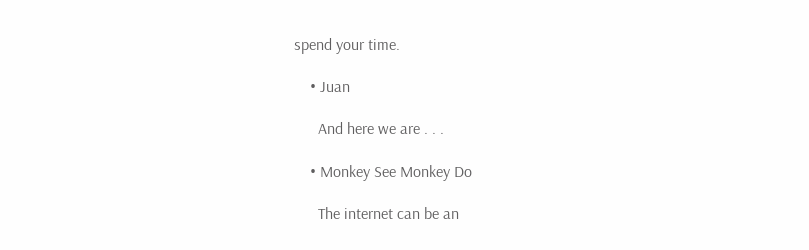spend your time.

    • Juan

      And here we are . . .

    • Monkey See Monkey Do

      The internet can be an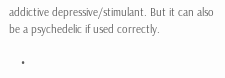addictive depressive/stimulant. But it can also be a psychedelic if used correctly.

    •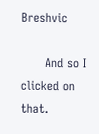Breshvic

      And so I clicked on that.